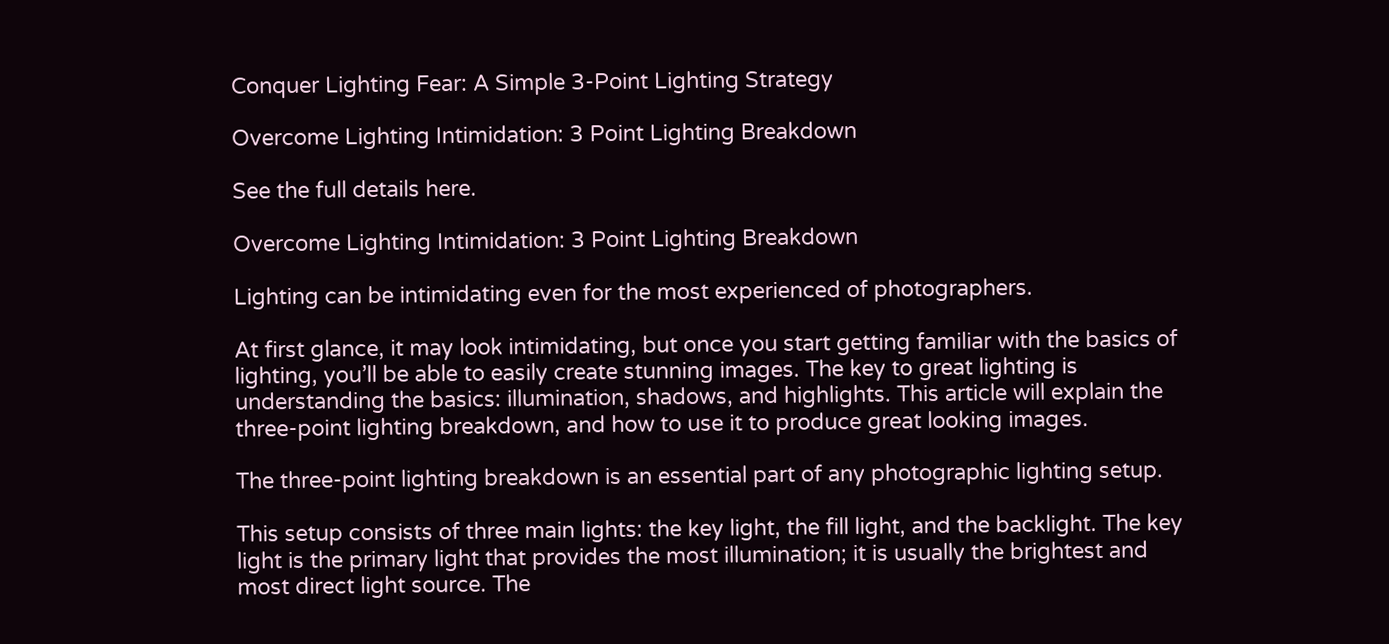Conquer Lighting Fear: A Simple 3-Point Lighting Strategy

Overcome Lighting Intimidation: 3 Point Lighting Breakdown

See the full details here.

Overcome Lighting Intimidation: 3 Point Lighting Breakdown

Lighting can be intimidating even for the most experienced of photographers.

At first glance, it may look intimidating, but once you start getting familiar with the basics of lighting, you’ll be able to easily create stunning images. The key to great lighting is understanding the basics: illumination, shadows, and highlights. This article will explain the three-point lighting breakdown, and how to use it to produce great looking images.

The three-point lighting breakdown is an essential part of any photographic lighting setup.

This setup consists of three main lights: the key light, the fill light, and the backlight. The key light is the primary light that provides the most illumination; it is usually the brightest and most direct light source. The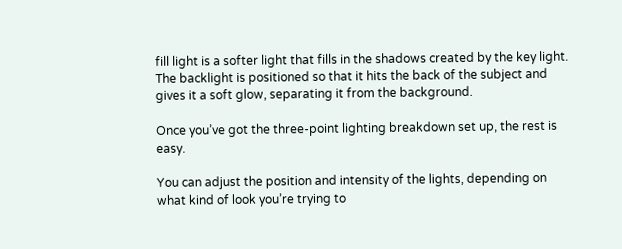fill light is a softer light that fills in the shadows created by the key light. The backlight is positioned so that it hits the back of the subject and gives it a soft glow, separating it from the background.

Once you’ve got the three-point lighting breakdown set up, the rest is easy.

You can adjust the position and intensity of the lights, depending on what kind of look you’re trying to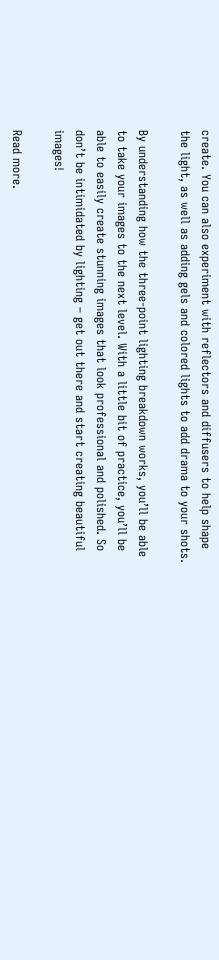create. You can also experiment with reflectors and diffusers to help shape the light, as well as adding gels and colored lights to add drama to your shots.

By understanding how the three-point lighting breakdown works, you’ll be able to take your images to the next level. With a little bit of practice, you’ll be able to easily create stunning images that look professional and polished. So don’t be intimidated by lighting – get out there and start creating beautiful images!

Read more.